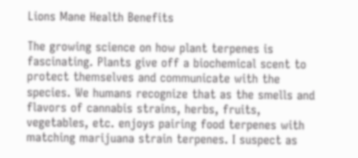Lions Mane Health Benefits

The growing science on how plant terpenes is fascinating. Plants give off a biochemical scent to protect themselves and communicate with the species. We humans recognize that as the smells and flavors of cannabis strains, herbs, fruits, vegetables, etc. enjoys pairing food terpenes with matching marijuana strain terpenes. I suspect as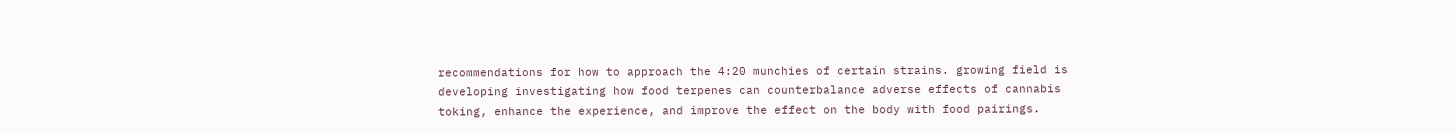recommendations for how to approach the 4:20 munchies of certain strains. growing field is developing investigating how food terpenes can counterbalance adverse effects of cannabis toking, enhance the experience, and improve the effect on the body with food pairings.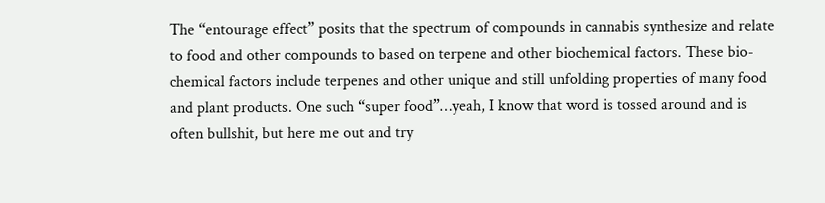The “entourage effect” posits that the spectrum of compounds in cannabis synthesize and relate to food and other compounds to based on terpene and other biochemical factors. These bio-chemical factors include terpenes and other unique and still unfolding properties of many food and plant products. One such “super food”…yeah, I know that word is tossed around and is often bullshit, but here me out and try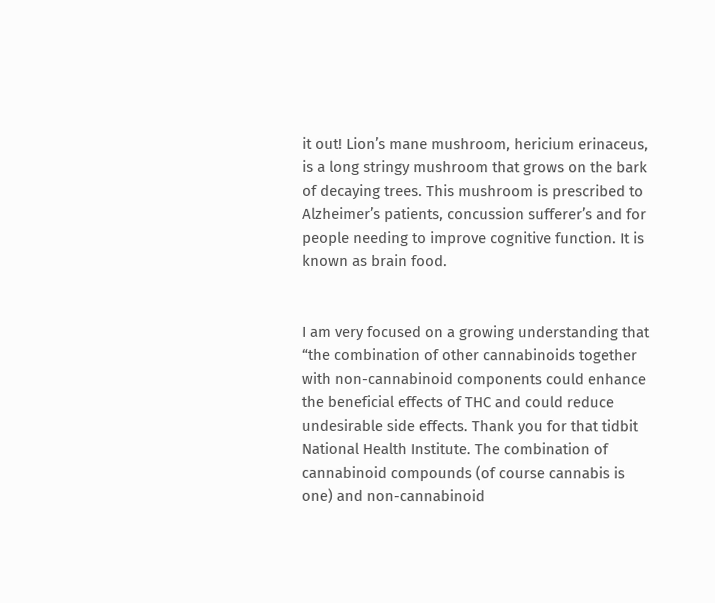it out! Lion’s mane mushroom, hericium erinaceus, is a long stringy mushroom that grows on the bark of decaying trees. This mushroom is prescribed to Alzheimer’s patients, concussion sufferer’s and for people needing to improve cognitive function. It is known as brain food.


I am very focused on a growing understanding that “the combination of other cannabinoids together with non-cannabinoid components could enhance the beneficial effects of THC and could reduce undesirable side effects. Thank you for that tidbit National Health Institute. The combination of cannabinoid compounds (of course cannabis is one) and non-cannabinoid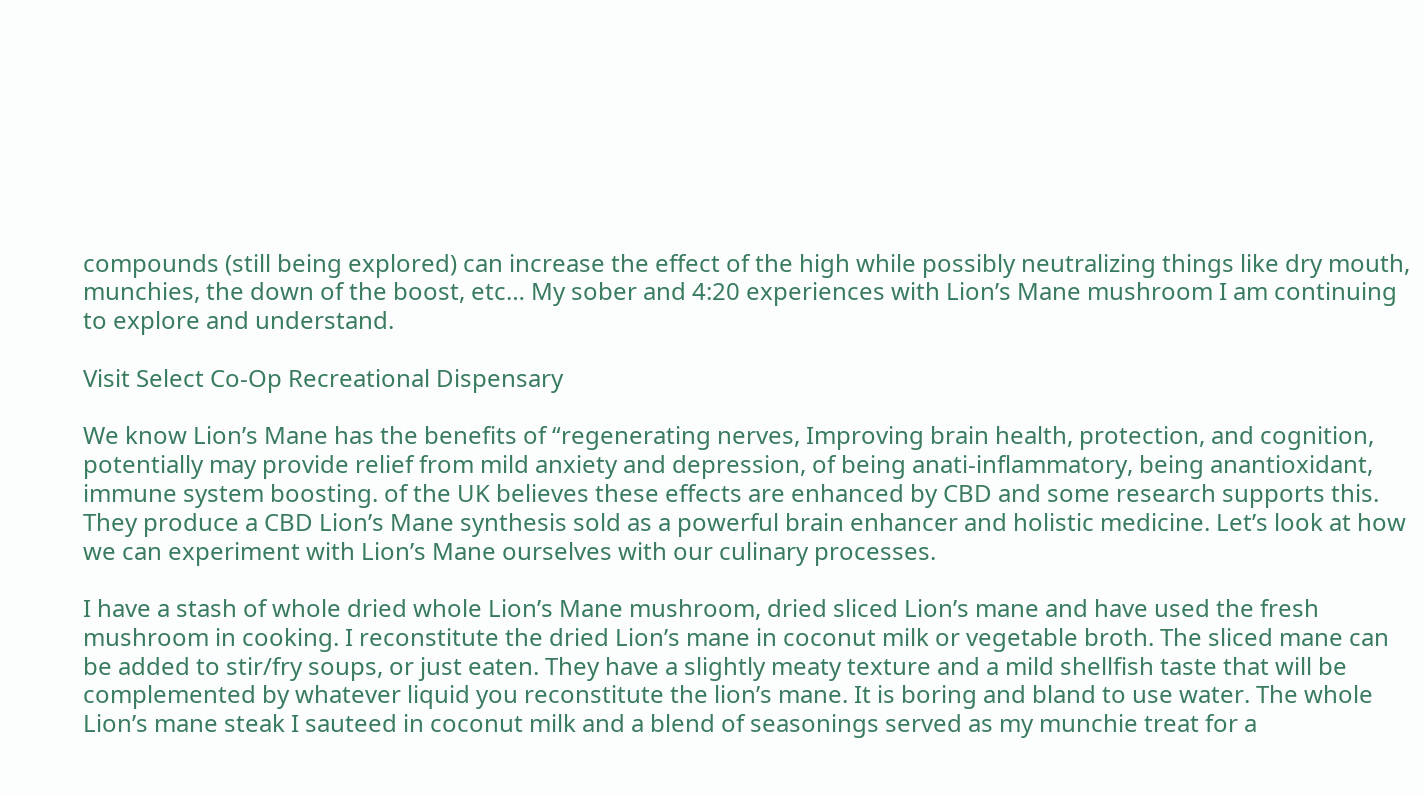compounds (still being explored) can increase the effect of the high while possibly neutralizing things like dry mouth, munchies, the down of the boost, etc… My sober and 4:20 experiences with Lion’s Mane mushroom I am continuing to explore and understand.

Visit Select Co-Op Recreational Dispensary

We know Lion’s Mane has the benefits of “regenerating nerves, Improving brain health, protection, and cognition, potentially may provide relief from mild anxiety and depression, of being anati-inflammatory, being anantioxidant, immune system boosting. of the UK believes these effects are enhanced by CBD and some research supports this. They produce a CBD Lion’s Mane synthesis sold as a powerful brain enhancer and holistic medicine. Let’s look at how we can experiment with Lion’s Mane ourselves with our culinary processes.

I have a stash of whole dried whole Lion’s Mane mushroom, dried sliced Lion’s mane and have used the fresh mushroom in cooking. I reconstitute the dried Lion’s mane in coconut milk or vegetable broth. The sliced mane can be added to stir/fry soups, or just eaten. They have a slightly meaty texture and a mild shellfish taste that will be complemented by whatever liquid you reconstitute the lion’s mane. It is boring and bland to use water. The whole Lion’s mane steak I sauteed in coconut milk and a blend of seasonings served as my munchie treat for a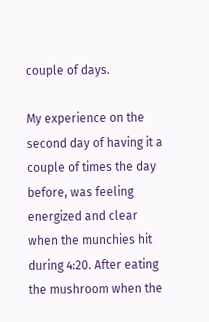couple of days.

My experience on the second day of having it a couple of times the day before, was feeling energized and clear when the munchies hit during 4:20. After eating the mushroom when the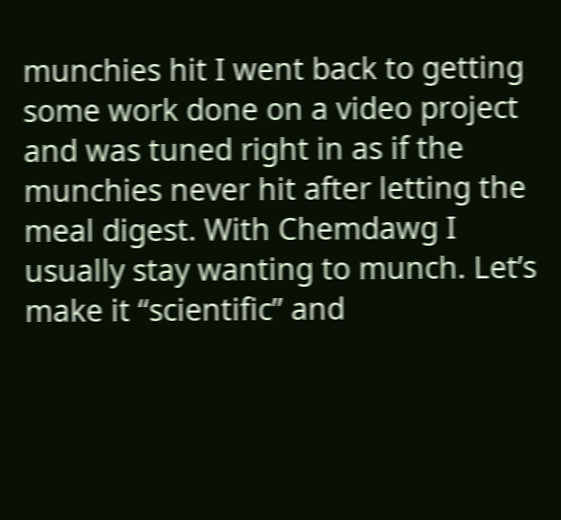munchies hit I went back to getting some work done on a video project and was tuned right in as if the munchies never hit after letting the meal digest. With Chemdawg I usually stay wanting to munch. Let’s make it “scientific” and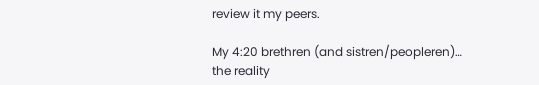review it my peers.

My 4:20 brethren (and sistren/peopleren)… the reality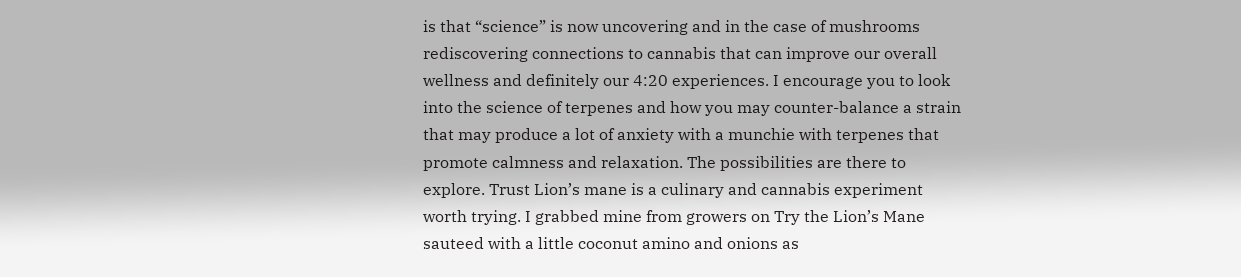is that “science” is now uncovering and in the case of mushrooms rediscovering connections to cannabis that can improve our overall wellness and definitely our 4:20 experiences. I encourage you to look into the science of terpenes and how you may counter-balance a strain that may produce a lot of anxiety with a munchie with terpenes that promote calmness and relaxation. The possibilities are there to explore. Trust Lion’s mane is a culinary and cannabis experiment worth trying. I grabbed mine from growers on Try the Lion’s Mane sauteed with a little coconut amino and onions as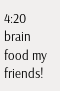4:20 brain food my friends!